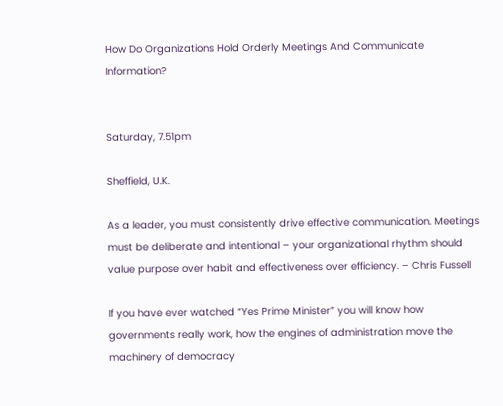How Do Organizations Hold Orderly Meetings And Communicate Information?


Saturday, 7.51pm

Sheffield, U.K.

As a leader, you must consistently drive effective communication. Meetings must be deliberate and intentional – your organizational rhythm should value purpose over habit and effectiveness over efficiency. – Chris Fussell

If you have ever watched “Yes Prime Minister” you will know how governments really work, how the engines of administration move the machinery of democracy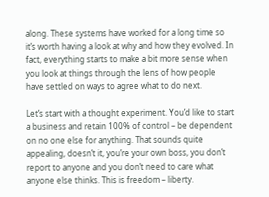along. These systems have worked for a long time so it’s worth having a look at why and how they evolved. In fact, everything starts to make a bit more sense when you look at things through the lens of how people have settled on ways to agree what to do next.

Let’s start with a thought experiment. You’d like to start a business and retain 100% of control – be dependent on no one else for anything. That sounds quite appealing, doesn’t it, you’re your own boss, you don’t report to anyone and you don’t need to care what anyone else thinks. This is freedom – liberty.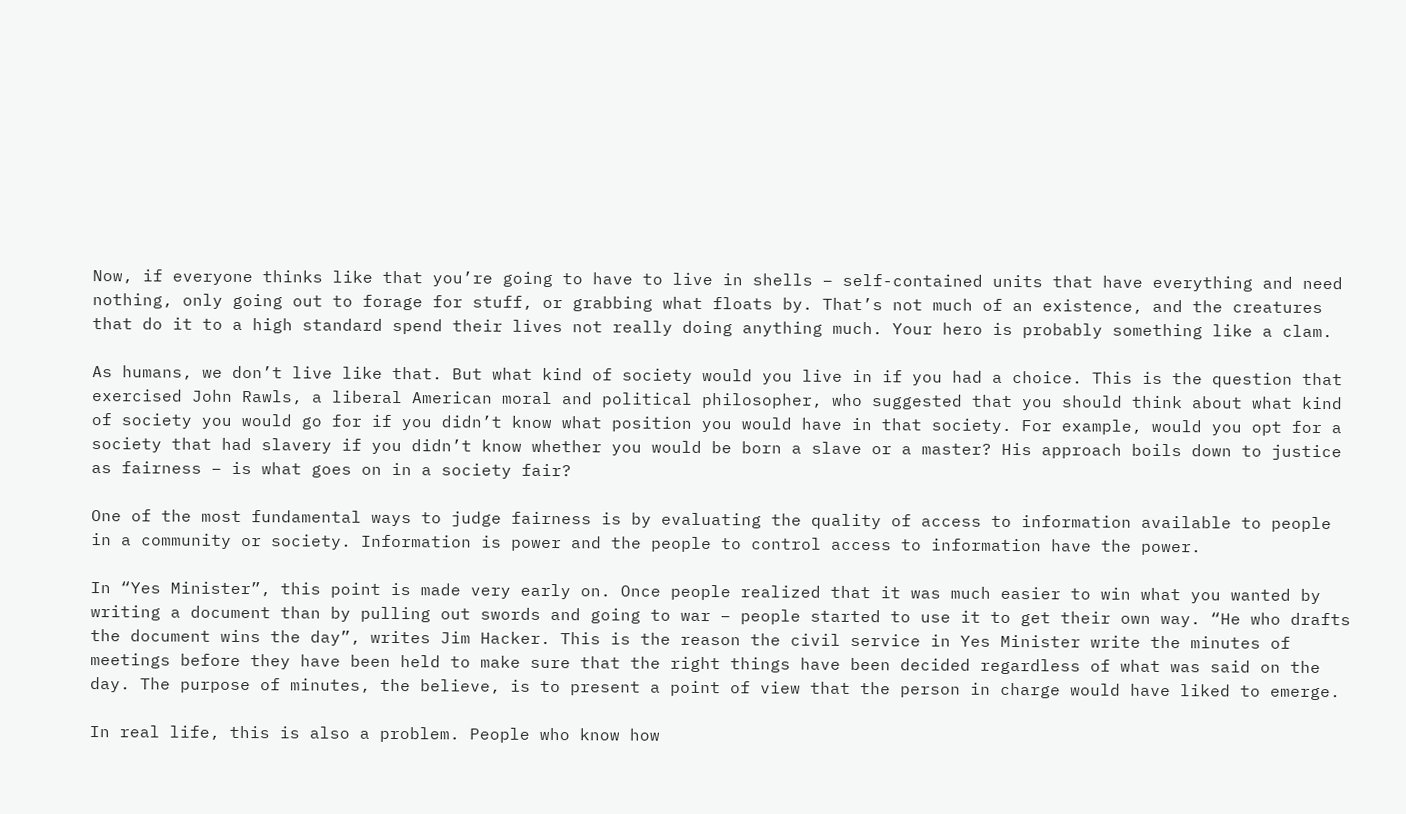Now, if everyone thinks like that you’re going to have to live in shells – self-contained units that have everything and need nothing, only going out to forage for stuff, or grabbing what floats by. That’s not much of an existence, and the creatures that do it to a high standard spend their lives not really doing anything much. Your hero is probably something like a clam.

As humans, we don’t live like that. But what kind of society would you live in if you had a choice. This is the question that exercised John Rawls, a liberal American moral and political philosopher, who suggested that you should think about what kind of society you would go for if you didn’t know what position you would have in that society. For example, would you opt for a society that had slavery if you didn’t know whether you would be born a slave or a master? His approach boils down to justice as fairness – is what goes on in a society fair?

One of the most fundamental ways to judge fairness is by evaluating the quality of access to information available to people in a community or society. Information is power and the people to control access to information have the power.

In “Yes Minister”, this point is made very early on. Once people realized that it was much easier to win what you wanted by writing a document than by pulling out swords and going to war – people started to use it to get their own way. “He who drafts the document wins the day”, writes Jim Hacker. This is the reason the civil service in Yes Minister write the minutes of meetings before they have been held to make sure that the right things have been decided regardless of what was said on the day. The purpose of minutes, the believe, is to present a point of view that the person in charge would have liked to emerge.

In real life, this is also a problem. People who know how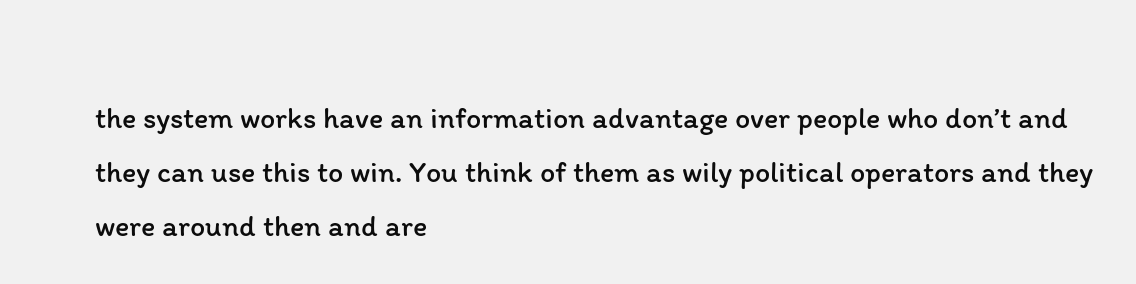the system works have an information advantage over people who don’t and they can use this to win. You think of them as wily political operators and they were around then and are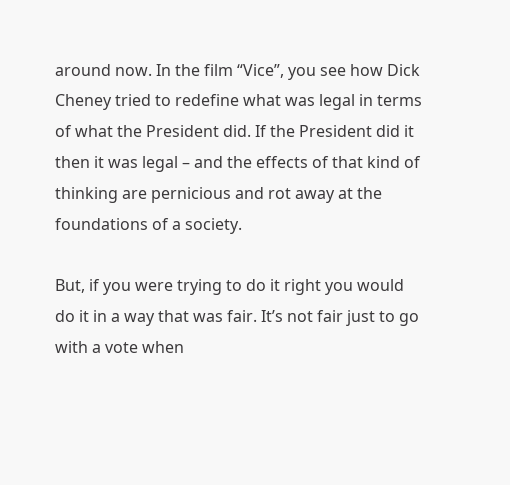around now. In the film “Vice”, you see how Dick Cheney tried to redefine what was legal in terms of what the President did. If the President did it then it was legal – and the effects of that kind of thinking are pernicious and rot away at the foundations of a society.

But, if you were trying to do it right you would do it in a way that was fair. It’s not fair just to go with a vote when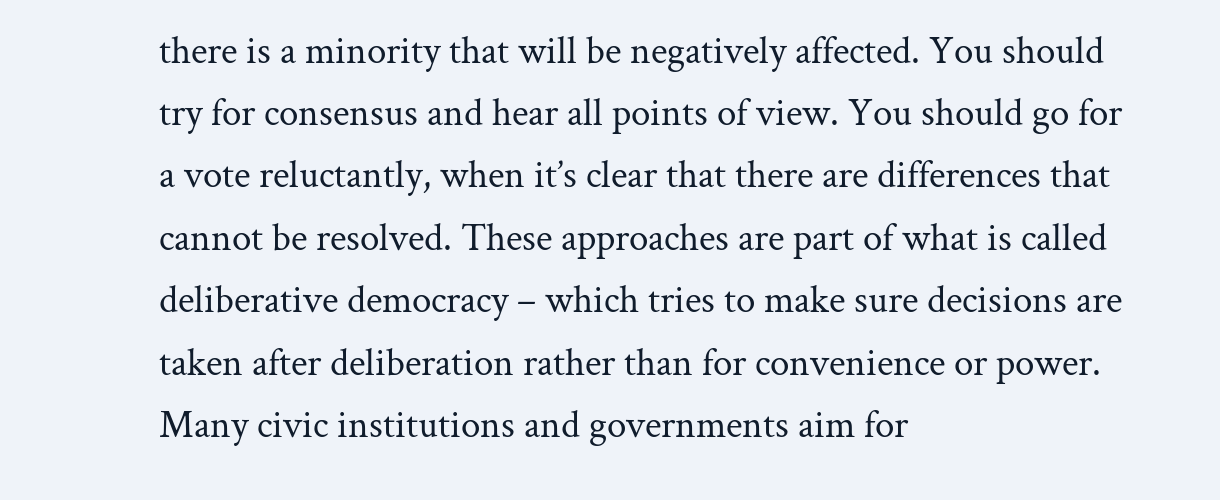there is a minority that will be negatively affected. You should try for consensus and hear all points of view. You should go for a vote reluctantly, when it’s clear that there are differences that cannot be resolved. These approaches are part of what is called deliberative democracy – which tries to make sure decisions are taken after deliberation rather than for convenience or power. Many civic institutions and governments aim for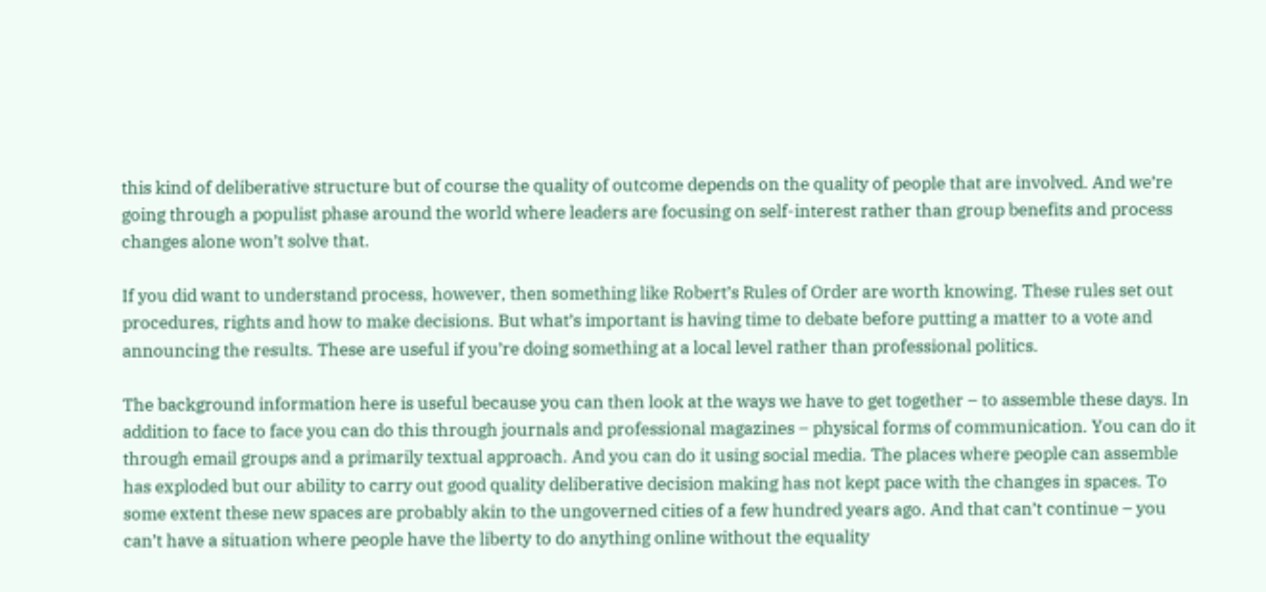this kind of deliberative structure but of course the quality of outcome depends on the quality of people that are involved. And we’re going through a populist phase around the world where leaders are focusing on self-interest rather than group benefits and process changes alone won’t solve that.

If you did want to understand process, however, then something like Robert’s Rules of Order are worth knowing. These rules set out procedures, rights and how to make decisions. But what’s important is having time to debate before putting a matter to a vote and announcing the results. These are useful if you’re doing something at a local level rather than professional politics.

The background information here is useful because you can then look at the ways we have to get together – to assemble these days. In addition to face to face you can do this through journals and professional magazines – physical forms of communication. You can do it through email groups and a primarily textual approach. And you can do it using social media. The places where people can assemble has exploded but our ability to carry out good quality deliberative decision making has not kept pace with the changes in spaces. To some extent these new spaces are probably akin to the ungoverned cities of a few hundred years ago. And that can’t continue – you can’t have a situation where people have the liberty to do anything online without the equality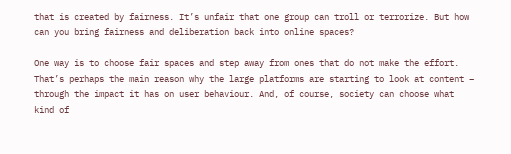that is created by fairness. It’s unfair that one group can troll or terrorize. But how can you bring fairness and deliberation back into online spaces?

One way is to choose fair spaces and step away from ones that do not make the effort. That’s perhaps the main reason why the large platforms are starting to look at content – through the impact it has on user behaviour. And, of course, society can choose what kind of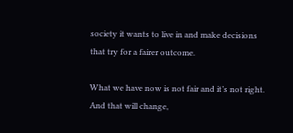society it wants to live in and make decisions that try for a fairer outcome.

What we have now is not fair and it’s not right. And that will change,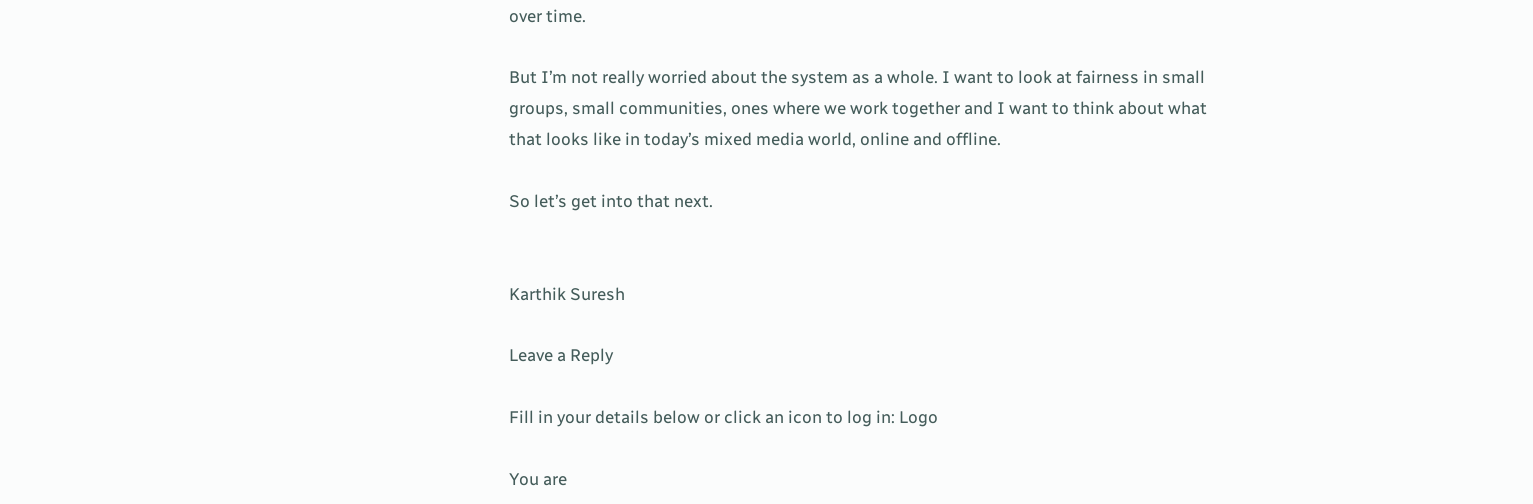over time.

But I’m not really worried about the system as a whole. I want to look at fairness in small groups, small communities, ones where we work together and I want to think about what that looks like in today’s mixed media world, online and offline.

So let’s get into that next.


Karthik Suresh

Leave a Reply

Fill in your details below or click an icon to log in: Logo

You are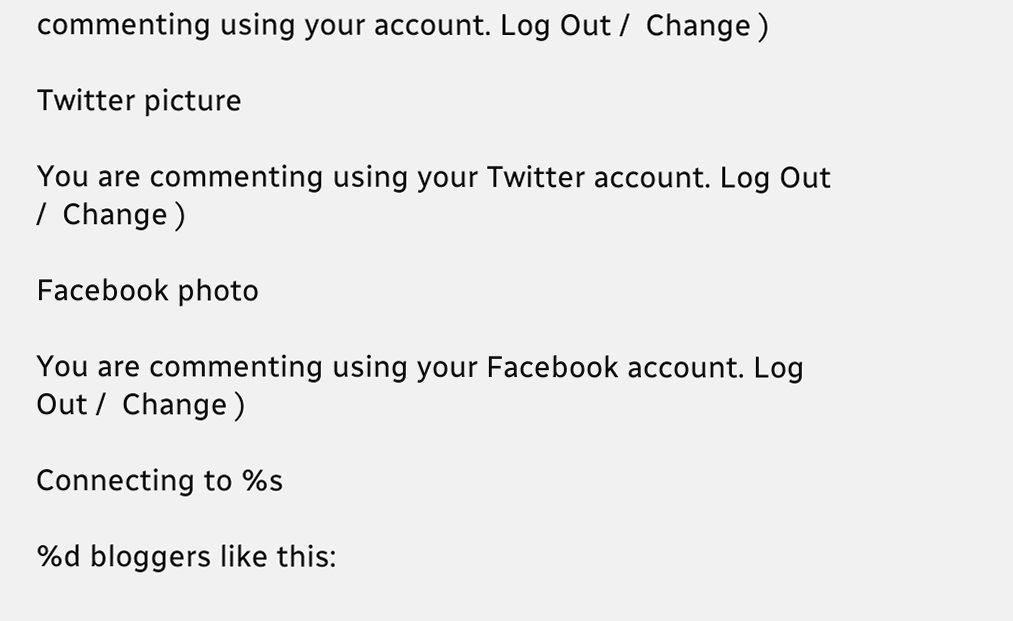commenting using your account. Log Out /  Change )

Twitter picture

You are commenting using your Twitter account. Log Out /  Change )

Facebook photo

You are commenting using your Facebook account. Log Out /  Change )

Connecting to %s

%d bloggers like this: